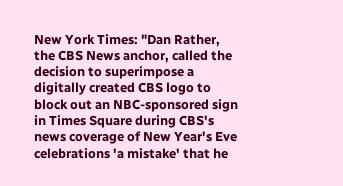New York Times: "Dan Rather, the CBS News anchor, called the decision to superimpose a digitally created CBS logo to block out an NBC-sponsored sign in Times Square during CBS's news coverage of New Year's Eve celebrations 'a mistake' that he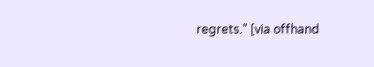regrets." [via offhand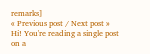remarks]
« Previous post / Next post »
Hi! You're reading a single post on a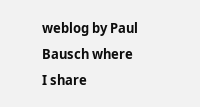weblog by Paul Bausch where I share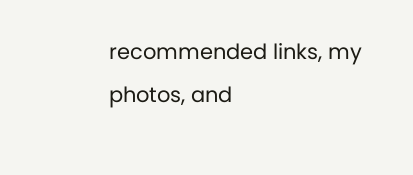recommended links, my photos, and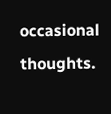occasional thoughts.